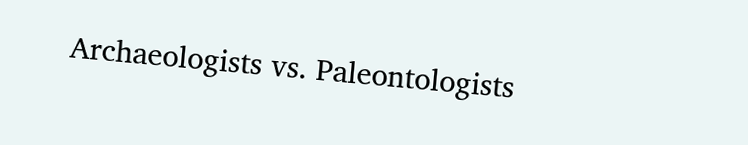Archaeologists vs. Paleontologists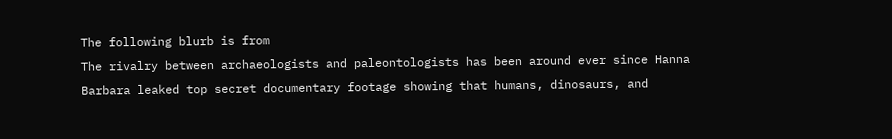The following blurb is from
The rivalry between archaeologists and paleontologists has been around ever since Hanna Barbara leaked top secret documentary footage showing that humans, dinosaurs, and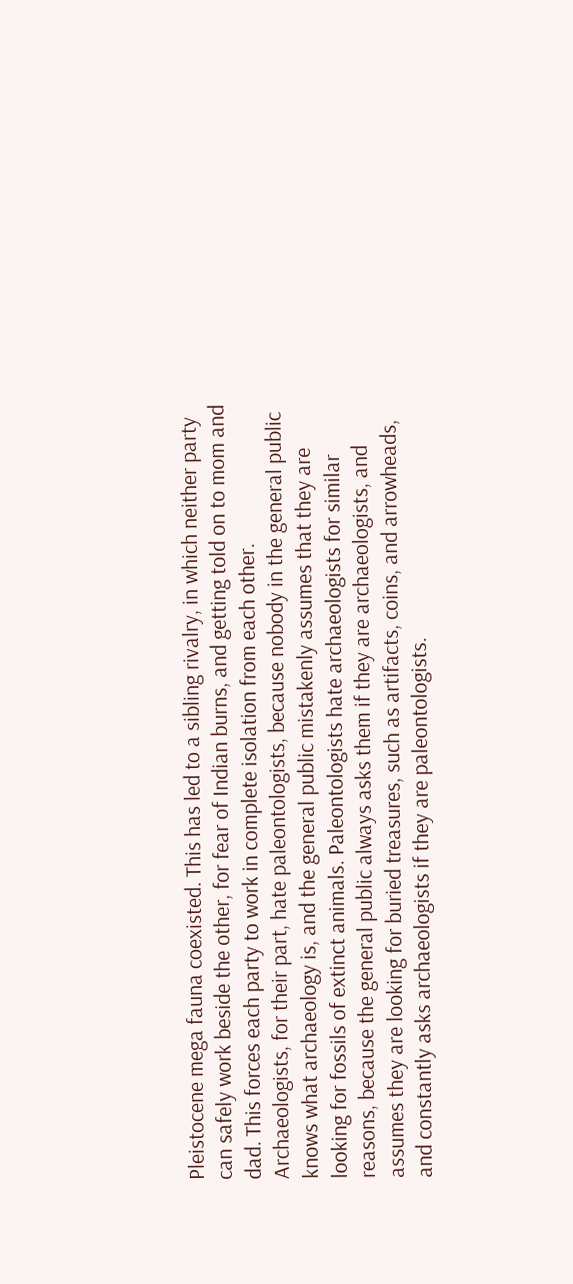Pleistocene mega fauna coexisted. This has led to a sibling rivalry, in which neither party can safely work beside the other, for fear of Indian burns, and getting told on to mom and dad. This forces each party to work in complete isolation from each other.
Archaeologists, for their part, hate paleontologists, because nobody in the general public knows what archaeology is, and the general public mistakenly assumes that they are looking for fossils of extinct animals. Paleontologists hate archaeologists for similar reasons, because the general public always asks them if they are archaeologists, and assumes they are looking for buried treasures, such as artifacts, coins, and arrowheads, and constantly asks archaeologists if they are paleontologists.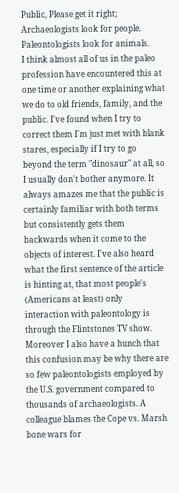Public, Please get it right; Archaeologists look for people. Paleontologists look for animals.
I think almost all of us in the paleo profession have encountered this at one time or another explaining what we do to old friends, family, and the public. I've found when I try to correct them I'm just met with blank stares, especially if I try to go beyond the term "dinosaur" at all, so I usually don't bother anymore. It always amazes me that the public is certainly familiar with both terms but consistently gets them backwards when it come to the objects of interest. I've also heard what the first sentence of the article is hinting at, that most people's (Americans at least) only interaction with paleontology is through the Flintstones TV show.  Moreover I also have a hunch that this confusion may be why there are so few paleontologists employed by the U.S. government compared to thousands of archaeologists. A colleague blames the Cope vs. Marsh bone wars for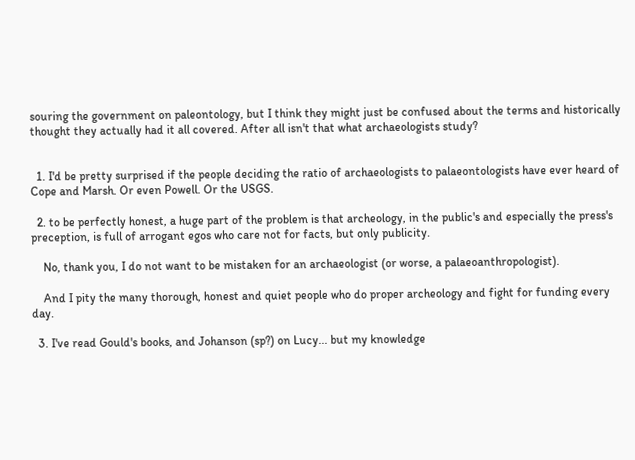souring the government on paleontology, but I think they might just be confused about the terms and historically thought they actually had it all covered. After all isn't that what archaeologists study?


  1. I'd be pretty surprised if the people deciding the ratio of archaeologists to palaeontologists have ever heard of Cope and Marsh. Or even Powell. Or the USGS.

  2. to be perfectly honest, a huge part of the problem is that archeology, in the public's and especially the press's preception, is full of arrogant egos who care not for facts, but only publicity.

    No, thank you, I do not want to be mistaken for an archaeologist (or worse, a palaeoanthropologist).

    And I pity the many thorough, honest and quiet people who do proper archeology and fight for funding every day.

  3. I've read Gould's books, and Johanson (sp?) on Lucy... but my knowledge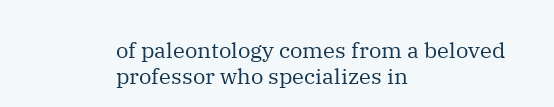of paleontology comes from a beloved professor who specializes in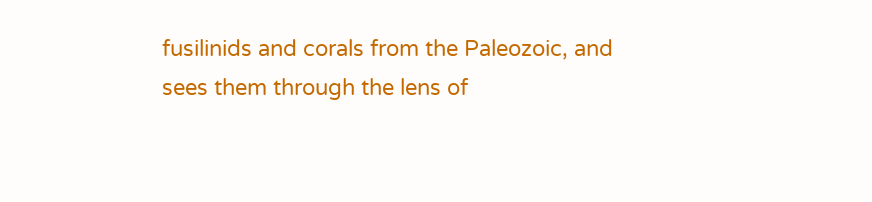fusilinids and corals from the Paleozoic, and sees them through the lens of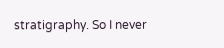stratigraphy. So I never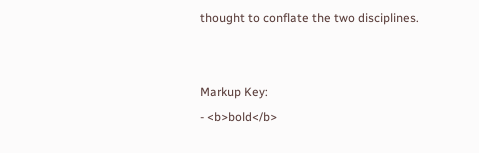thought to conflate the two disciplines.


Markup Key:
- <b>bold</b>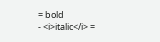= bold
- <i>italic</i> =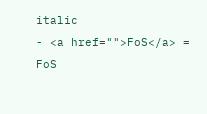italic
- <a href="">FoS</a> = FoS